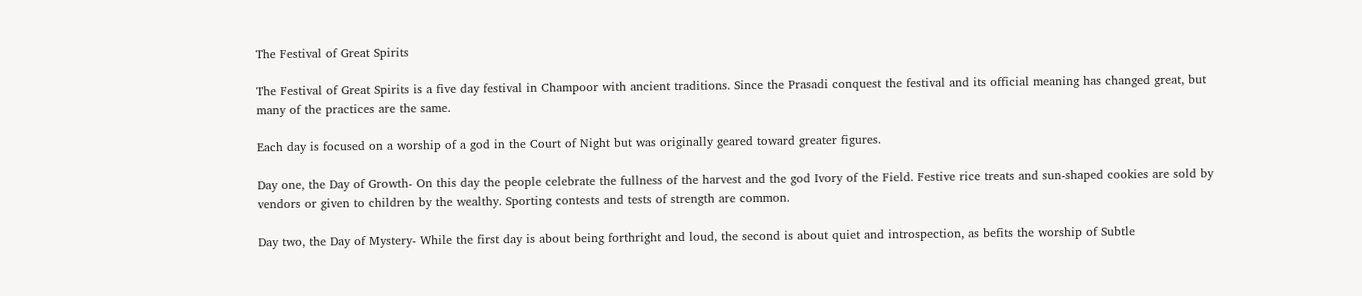The Festival of Great Spirits

The Festival of Great Spirits is a five day festival in Champoor with ancient traditions. Since the Prasadi conquest the festival and its official meaning has changed great, but many of the practices are the same.

Each day is focused on a worship of a god in the Court of Night but was originally geared toward greater figures.

Day one, the Day of Growth- On this day the people celebrate the fullness of the harvest and the god Ivory of the Field. Festive rice treats and sun-shaped cookies are sold by vendors or given to children by the wealthy. Sporting contests and tests of strength are common.

Day two, the Day of Mystery- While the first day is about being forthright and loud, the second is about quiet and introspection, as befits the worship of Subtle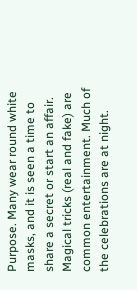Purpose. Many wear round white masks, and it is seen a time to share a secret or start an affair. Magical tricks (real and fake) are common entertainment. Much of the celebrations are at night.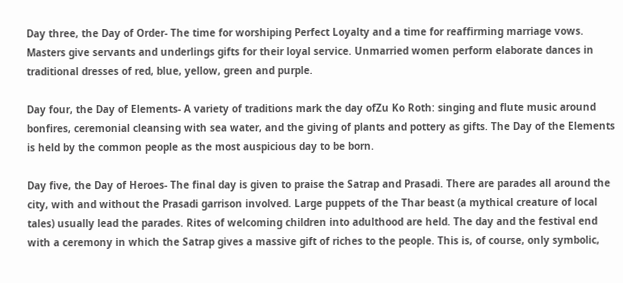Day three, the Day of Order- The time for worshiping Perfect Loyalty and a time for reaffirming marriage vows. Masters give servants and underlings gifts for their loyal service. Unmarried women perform elaborate dances in traditional dresses of red, blue, yellow, green and purple.

Day four, the Day of Elements- A variety of traditions mark the day ofZu Ko Roth: singing and flute music around bonfires, ceremonial cleansing with sea water, and the giving of plants and pottery as gifts. The Day of the Elements is held by the common people as the most auspicious day to be born.

Day five, the Day of Heroes- The final day is given to praise the Satrap and Prasadi. There are parades all around the city, with and without the Prasadi garrison involved. Large puppets of the Thar beast (a mythical creature of local tales) usually lead the parades. Rites of welcoming children into adulthood are held. The day and the festival end with a ceremony in which the Satrap gives a massive gift of riches to the people. This is, of course, only symbolic,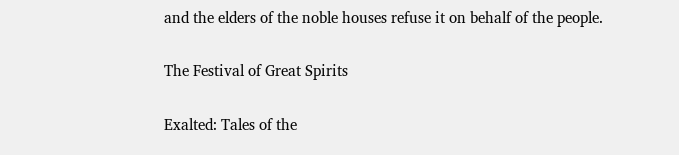and the elders of the noble houses refuse it on behalf of the people.

The Festival of Great Spirits

Exalted: Tales of the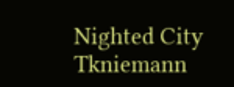Nighted City Tkniemann